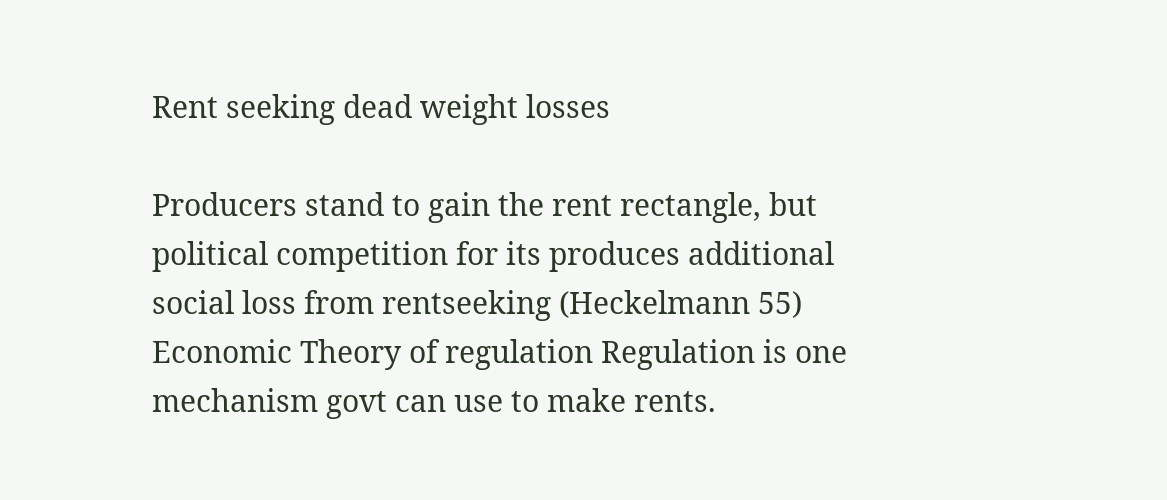Rent seeking dead weight losses

Producers stand to gain the rent rectangle, but political competition for its produces additional social loss from rentseeking (Heckelmann 55) Economic Theory of regulation Regulation is one mechanism govt can use to make rents.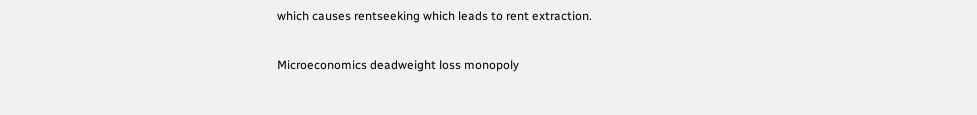which causes rentseeking which leads to rent extraction.

Microeconomics deadweight loss monopoly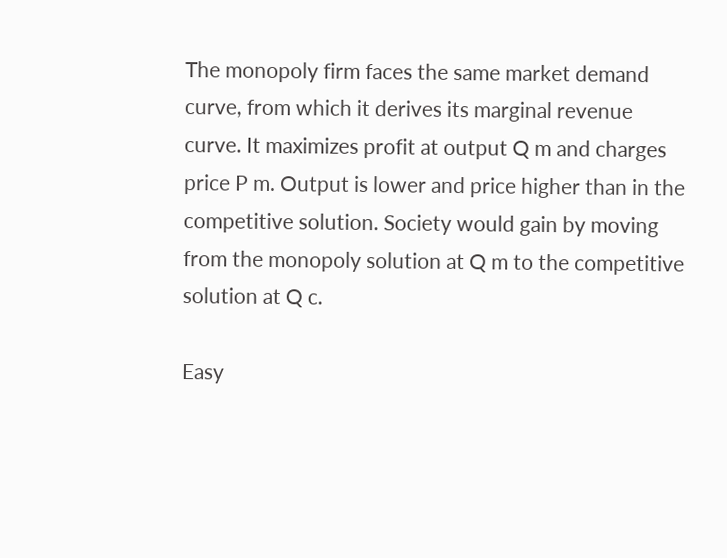The monopoly firm faces the same market demand curve, from which it derives its marginal revenue curve. It maximizes profit at output Q m and charges price P m. Output is lower and price higher than in the competitive solution. Society would gain by moving from the monopoly solution at Q m to the competitive solution at Q c.

Easy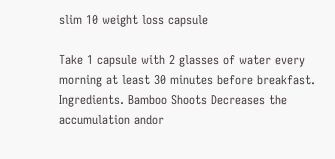slim 10 weight loss capsule

Take 1 capsule with 2 glasses of water every morning at least 30 minutes before breakfast. Ingredients. Bamboo Shoots Decreases the accumulation andor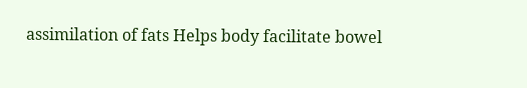assimilation of fats Helps body facilitate bowel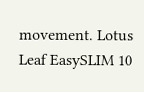movement. Lotus Leaf EasySLIM 10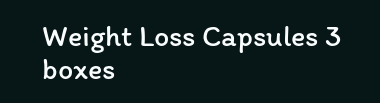Weight Loss Capsules 3 boxes